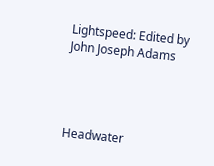Lightspeed: Edited by John Joseph Adams




Headwater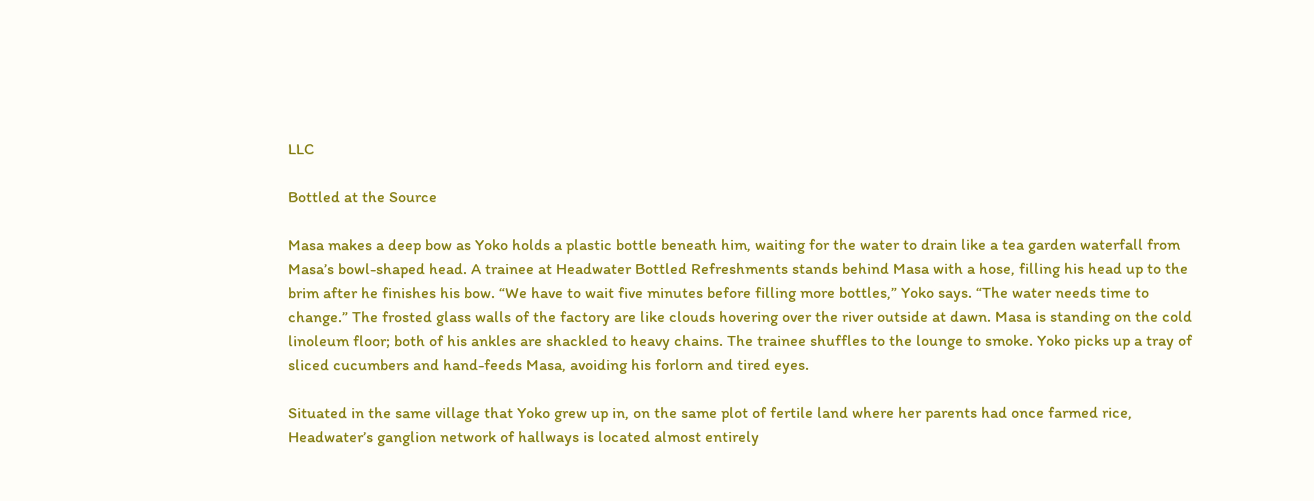LLC

Bottled at the Source

Masa makes a deep bow as Yoko holds a plastic bottle beneath him, waiting for the water to drain like a tea garden waterfall from Masa’s bowl-shaped head. A trainee at Headwater Bottled Refreshments stands behind Masa with a hose, filling his head up to the brim after he finishes his bow. “We have to wait five minutes before filling more bottles,” Yoko says. “The water needs time to change.” The frosted glass walls of the factory are like clouds hovering over the river outside at dawn. Masa is standing on the cold linoleum floor; both of his ankles are shackled to heavy chains. The trainee shuffles to the lounge to smoke. Yoko picks up a tray of sliced cucumbers and hand-feeds Masa, avoiding his forlorn and tired eyes.

Situated in the same village that Yoko grew up in, on the same plot of fertile land where her parents had once farmed rice, Headwater’s ganglion network of hallways is located almost entirely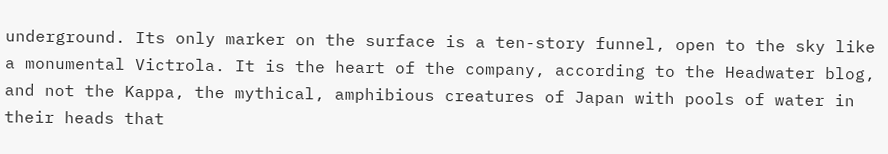underground. Its only marker on the surface is a ten-story funnel, open to the sky like a monumental Victrola. It is the heart of the company, according to the Headwater blog, and not the Kappa, the mythical, amphibious creatures of Japan with pools of water in their heads that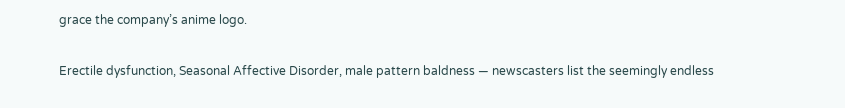grace the company’s anime logo.

Erectile dysfunction, Seasonal Affective Disorder, male pattern baldness — newscasters list the seemingly endless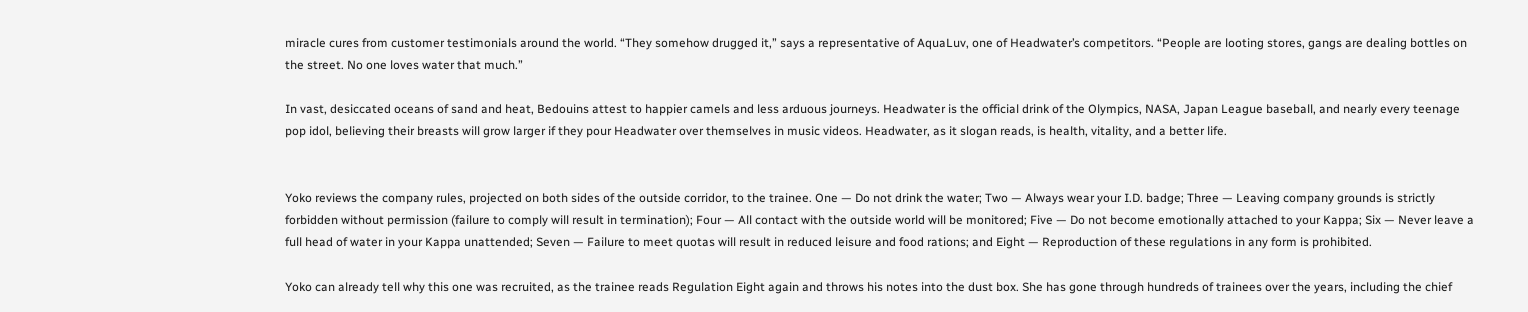miracle cures from customer testimonials around the world. “They somehow drugged it,” says a representative of AquaLuv, one of Headwater’s competitors. “People are looting stores, gangs are dealing bottles on the street. No one loves water that much.”

In vast, desiccated oceans of sand and heat, Bedouins attest to happier camels and less arduous journeys. Headwater is the official drink of the Olympics, NASA, Japan League baseball, and nearly every teenage pop idol, believing their breasts will grow larger if they pour Headwater over themselves in music videos. Headwater, as it slogan reads, is health, vitality, and a better life.


Yoko reviews the company rules, projected on both sides of the outside corridor, to the trainee. One — Do not drink the water; Two — Always wear your I.D. badge; Three — Leaving company grounds is strictly forbidden without permission (failure to comply will result in termination); Four — All contact with the outside world will be monitored; Five — Do not become emotionally attached to your Kappa; Six — Never leave a full head of water in your Kappa unattended; Seven — Failure to meet quotas will result in reduced leisure and food rations; and Eight — Reproduction of these regulations in any form is prohibited.

Yoko can already tell why this one was recruited, as the trainee reads Regulation Eight again and throws his notes into the dust box. She has gone through hundreds of trainees over the years, including the chief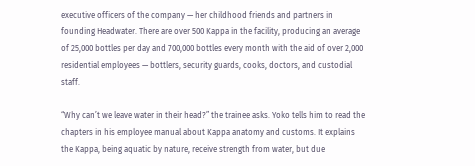executive officers of the company — her childhood friends and partners in founding Headwater. There are over 500 Kappa in the facility, producing an average of 25,000 bottles per day and 700,000 bottles every month with the aid of over 2,000 residential employees — bottlers, security guards, cooks, doctors, and custodial staff.

“Why can’t we leave water in their head?” the trainee asks. Yoko tells him to read the chapters in his employee manual about Kappa anatomy and customs. It explains the Kappa, being aquatic by nature, receive strength from water, but due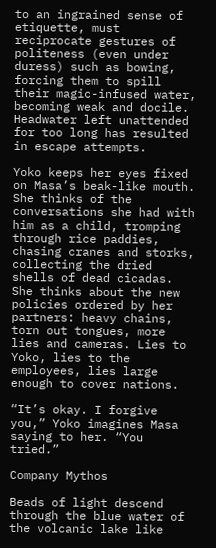to an ingrained sense of etiquette, must reciprocate gestures of politeness (even under duress) such as bowing, forcing them to spill their magic-infused water, becoming weak and docile. Headwater left unattended for too long has resulted in escape attempts.

Yoko keeps her eyes fixed on Masa’s beak-like mouth. She thinks of the conversations she had with him as a child, tromping through rice paddies, chasing cranes and storks, collecting the dried shells of dead cicadas. She thinks about the new policies ordered by her partners: heavy chains, torn out tongues, more lies and cameras. Lies to Yoko, lies to the employees, lies large enough to cover nations.

“It’s okay. I forgive you,” Yoko imagines Masa saying to her. “You tried.”

Company Mythos

Beads of light descend through the blue water of the volcanic lake like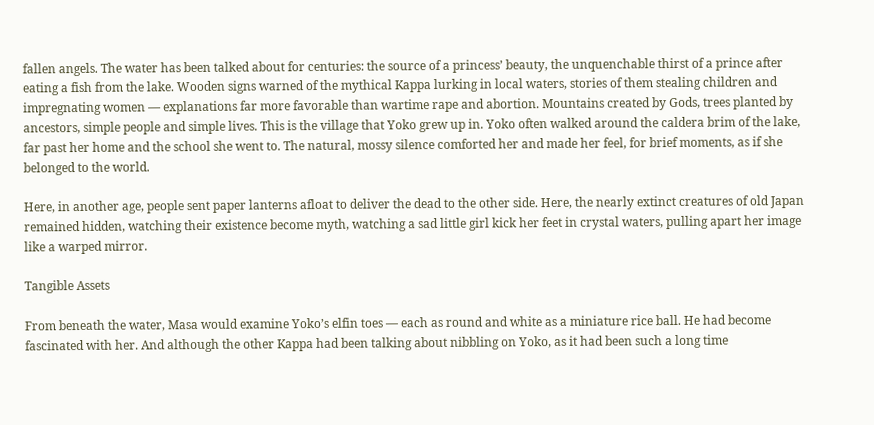fallen angels. The water has been talked about for centuries: the source of a princess’ beauty, the unquenchable thirst of a prince after eating a fish from the lake. Wooden signs warned of the mythical Kappa lurking in local waters, stories of them stealing children and impregnating women — explanations far more favorable than wartime rape and abortion. Mountains created by Gods, trees planted by ancestors, simple people and simple lives. This is the village that Yoko grew up in. Yoko often walked around the caldera brim of the lake, far past her home and the school she went to. The natural, mossy silence comforted her and made her feel, for brief moments, as if she belonged to the world.

Here, in another age, people sent paper lanterns afloat to deliver the dead to the other side. Here, the nearly extinct creatures of old Japan remained hidden, watching their existence become myth, watching a sad little girl kick her feet in crystal waters, pulling apart her image like a warped mirror.

Tangible Assets

From beneath the water, Masa would examine Yoko’s elfin toes — each as round and white as a miniature rice ball. He had become fascinated with her. And although the other Kappa had been talking about nibbling on Yoko, as it had been such a long time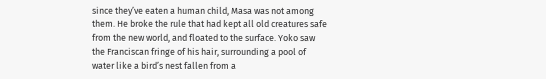since they’ve eaten a human child, Masa was not among them. He broke the rule that had kept all old creatures safe from the new world, and floated to the surface. Yoko saw the Franciscan fringe of his hair, surrounding a pool of water like a bird’s nest fallen from a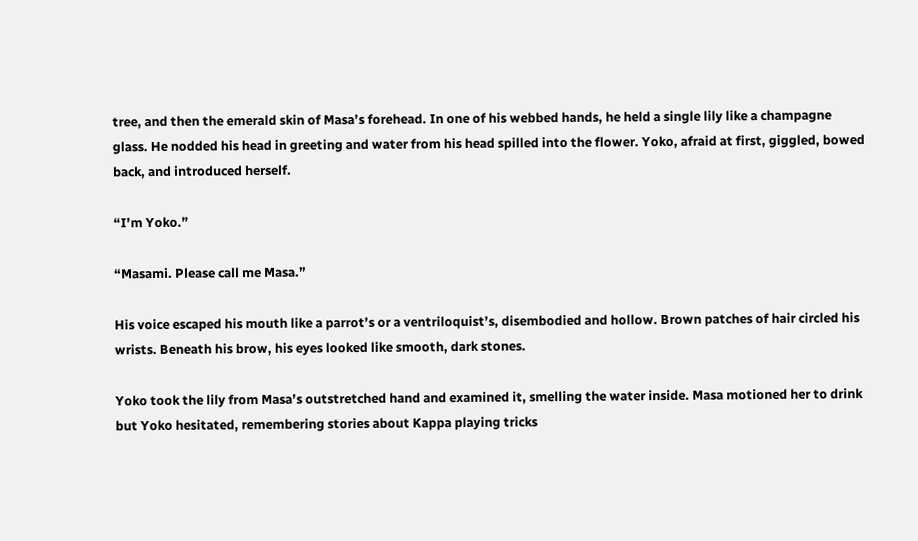tree, and then the emerald skin of Masa’s forehead. In one of his webbed hands, he held a single lily like a champagne glass. He nodded his head in greeting and water from his head spilled into the flower. Yoko, afraid at first, giggled, bowed back, and introduced herself.

“I’m Yoko.”

“Masami. Please call me Masa.”

His voice escaped his mouth like a parrot’s or a ventriloquist’s, disembodied and hollow. Brown patches of hair circled his wrists. Beneath his brow, his eyes looked like smooth, dark stones.

Yoko took the lily from Masa’s outstretched hand and examined it, smelling the water inside. Masa motioned her to drink but Yoko hesitated, remembering stories about Kappa playing tricks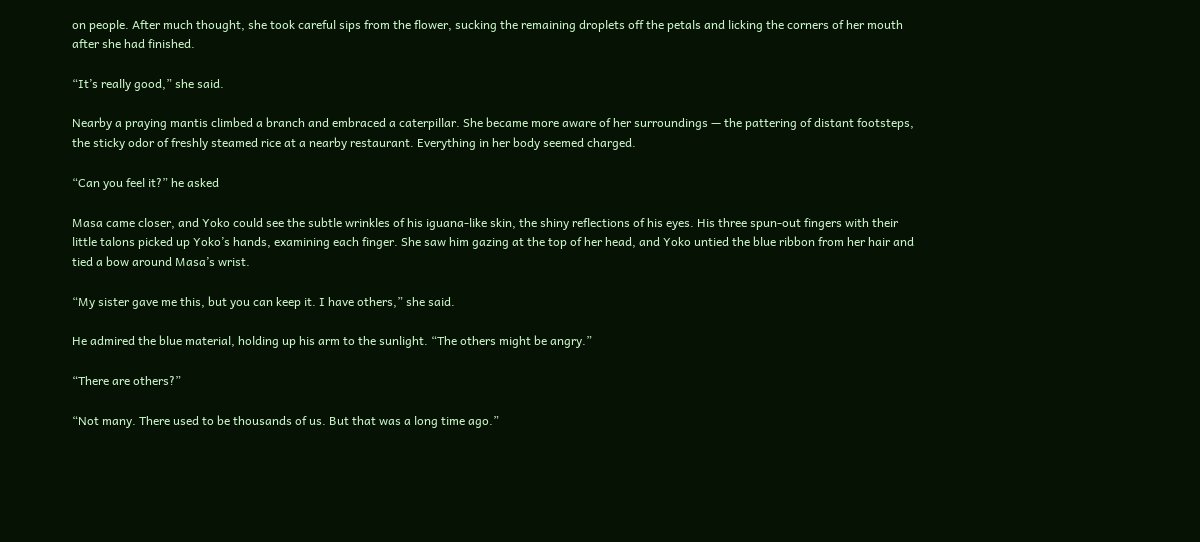on people. After much thought, she took careful sips from the flower, sucking the remaining droplets off the petals and licking the corners of her mouth after she had finished.

“It’s really good,” she said.

Nearby a praying mantis climbed a branch and embraced a caterpillar. She became more aware of her surroundings — the pattering of distant footsteps, the sticky odor of freshly steamed rice at a nearby restaurant. Everything in her body seemed charged.

“Can you feel it?” he asked

Masa came closer, and Yoko could see the subtle wrinkles of his iguana-like skin, the shiny reflections of his eyes. His three spun-out fingers with their little talons picked up Yoko’s hands, examining each finger. She saw him gazing at the top of her head, and Yoko untied the blue ribbon from her hair and tied a bow around Masa’s wrist.

“My sister gave me this, but you can keep it. I have others,” she said.

He admired the blue material, holding up his arm to the sunlight. “The others might be angry.”

“There are others?”

“Not many. There used to be thousands of us. But that was a long time ago.”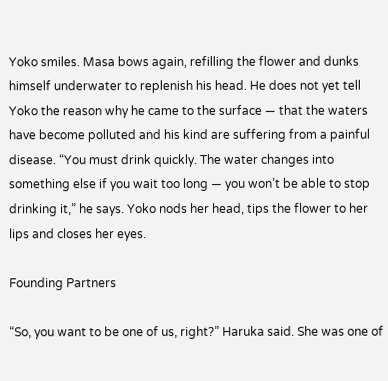Yoko smiles. Masa bows again, refilling the flower and dunks himself underwater to replenish his head. He does not yet tell Yoko the reason why he came to the surface — that the waters have become polluted and his kind are suffering from a painful disease. “You must drink quickly. The water changes into something else if you wait too long — you won’t be able to stop drinking it,” he says. Yoko nods her head, tips the flower to her lips and closes her eyes.

Founding Partners

“So, you want to be one of us, right?” Haruka said. She was one of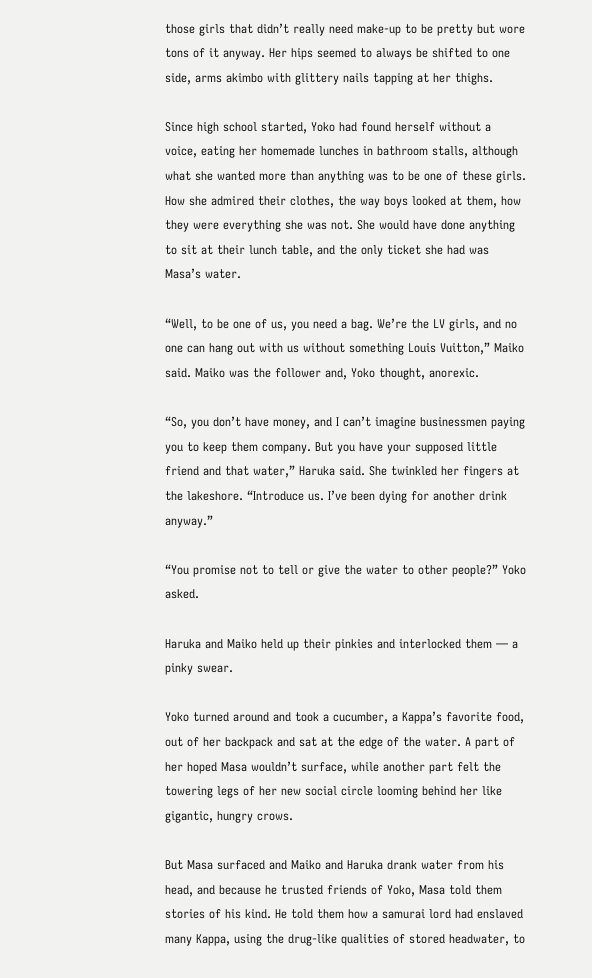those girls that didn’t really need make-up to be pretty but wore tons of it anyway. Her hips seemed to always be shifted to one side, arms akimbo with glittery nails tapping at her thighs.

Since high school started, Yoko had found herself without a voice, eating her homemade lunches in bathroom stalls, although what she wanted more than anything was to be one of these girls. How she admired their clothes, the way boys looked at them, how they were everything she was not. She would have done anything to sit at their lunch table, and the only ticket she had was Masa’s water.

“Well, to be one of us, you need a bag. We’re the LV girls, and no one can hang out with us without something Louis Vuitton,” Maiko said. Maiko was the follower and, Yoko thought, anorexic.

“So, you don’t have money, and I can’t imagine businessmen paying you to keep them company. But you have your supposed little friend and that water,” Haruka said. She twinkled her fingers at the lakeshore. “Introduce us. I’ve been dying for another drink anyway.”

“You promise not to tell or give the water to other people?” Yoko asked.

Haruka and Maiko held up their pinkies and interlocked them — a pinky swear.

Yoko turned around and took a cucumber, a Kappa’s favorite food, out of her backpack and sat at the edge of the water. A part of her hoped Masa wouldn’t surface, while another part felt the towering legs of her new social circle looming behind her like gigantic, hungry crows.

But Masa surfaced and Maiko and Haruka drank water from his head, and because he trusted friends of Yoko, Masa told them stories of his kind. He told them how a samurai lord had enslaved many Kappa, using the drug-like qualities of stored headwater, to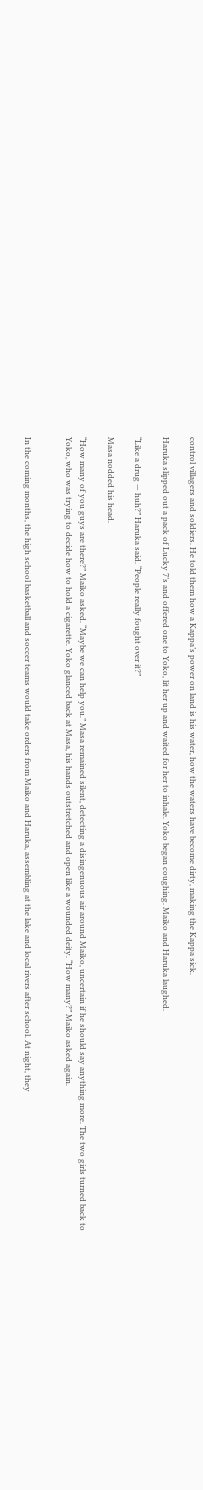control villagers and soldiers. He told them how a Kappa’s power on land is his water, how the waters have become dirty, making the Kappa sick.

Haruka slipped out a pack of Lucky 7’s and offered one to Yoko, lit her up and waited for her to inhale. Yoko began coughing. Maiko and Haruka laughed.

“Like a drug — huh?” Haruka said. “People really fought over it?”

Masa nodded his head.

“How many of you guys are there?” Maiko asked. “Maybe we can help you.” Masa remained silent, detecting a disingenuous air around Maiko, uncertain if he should say anything more. The two girls turned back to Yoko, who was trying to decide how to hold a cigarette. Yoko glanced back at Masa, his hands outstretched and open like a wounded deity. “How many?” Maiko asked again.


In the coming months, the high school basketball and soccer teams would take orders from Maiko and Haruka, assembling at the lake and local rivers after school. At night, they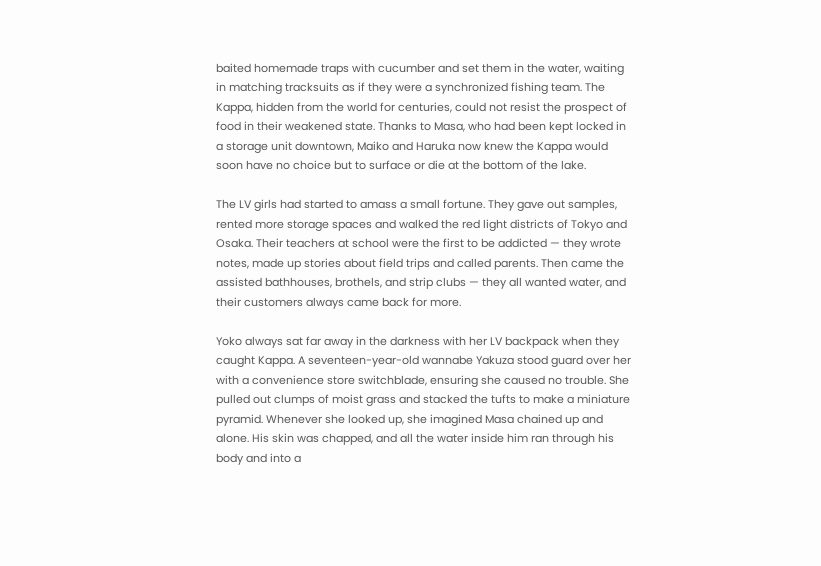baited homemade traps with cucumber and set them in the water, waiting in matching tracksuits as if they were a synchronized fishing team. The Kappa, hidden from the world for centuries, could not resist the prospect of food in their weakened state. Thanks to Masa, who had been kept locked in a storage unit downtown, Maiko and Haruka now knew the Kappa would soon have no choice but to surface or die at the bottom of the lake.

The LV girls had started to amass a small fortune. They gave out samples, rented more storage spaces and walked the red light districts of Tokyo and Osaka. Their teachers at school were the first to be addicted — they wrote notes, made up stories about field trips and called parents. Then came the assisted bathhouses, brothels, and strip clubs — they all wanted water, and their customers always came back for more.

Yoko always sat far away in the darkness with her LV backpack when they caught Kappa. A seventeen-year-old wannabe Yakuza stood guard over her with a convenience store switchblade, ensuring she caused no trouble. She pulled out clumps of moist grass and stacked the tufts to make a miniature pyramid. Whenever she looked up, she imagined Masa chained up and alone. His skin was chapped, and all the water inside him ran through his body and into a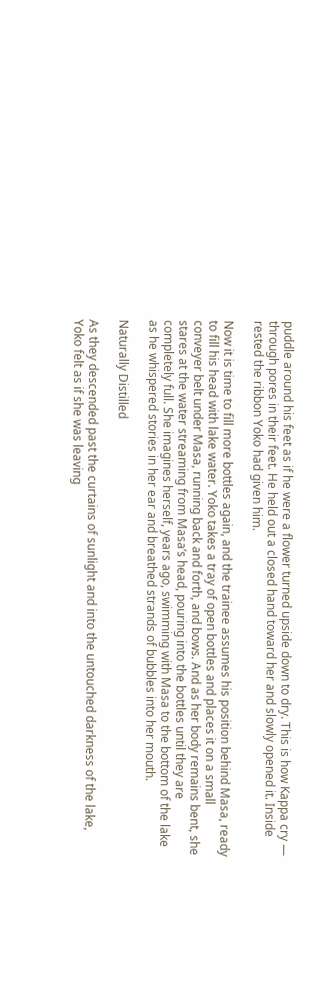puddle around his feet as if he were a flower turned upside down to dry. This is how Kappa cry — through pores in their feet. He held out a closed hand toward her and slowly opened it. Inside rested the ribbon Yoko had given him.

Now it is time to fill more bottles again, and the trainee assumes his position behind Masa, ready to fill his head with lake water. Yoko takes a tray of open bottles and places it on a small conveyer belt under Masa, running back and forth, and bows. And as her body remains bent, she stares at the water streaming from Masa’s head, pouring into the bottles until they are completely full. She imagines herself, years ago, swimming with Masa to the bottom of the lake as he whispered stories in her ear and breathed strands of bubbles into her mouth.

Naturally Distilled

As they descended past the curtains of sunlight and into the untouched darkness of the lake, Yoko felt as if she was leaving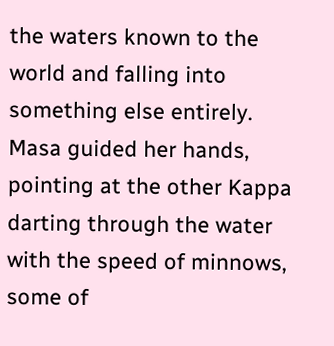the waters known to the world and falling into something else entirely. Masa guided her hands, pointing at the other Kappa darting through the water with the speed of minnows, some of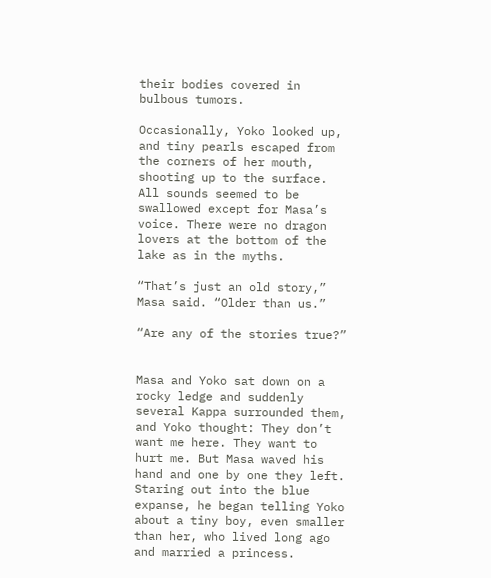their bodies covered in bulbous tumors.

Occasionally, Yoko looked up, and tiny pearls escaped from the corners of her mouth, shooting up to the surface. All sounds seemed to be swallowed except for Masa’s voice. There were no dragon lovers at the bottom of the lake as in the myths.

“That’s just an old story,” Masa said. “Older than us.”

“Are any of the stories true?”


Masa and Yoko sat down on a rocky ledge and suddenly several Kappa surrounded them, and Yoko thought: They don’t want me here. They want to hurt me. But Masa waved his hand and one by one they left. Staring out into the blue expanse, he began telling Yoko about a tiny boy, even smaller than her, who lived long ago and married a princess.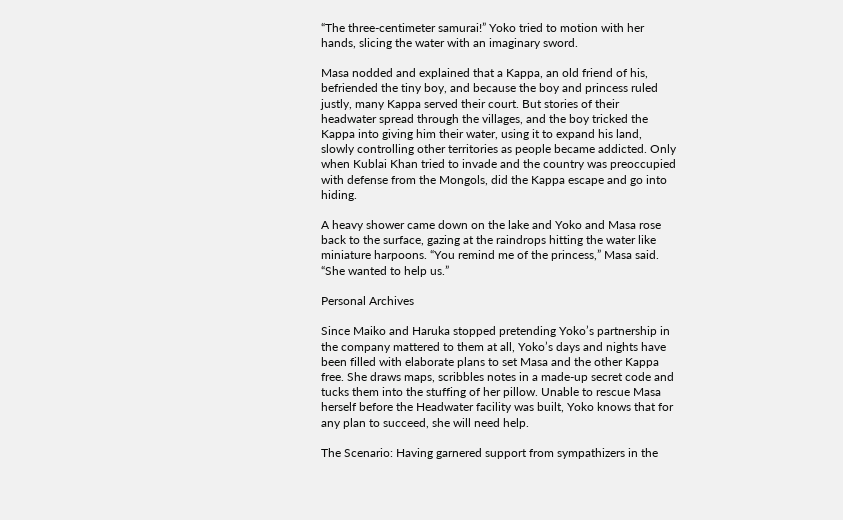“The three-centimeter samurai!” Yoko tried to motion with her hands, slicing the water with an imaginary sword.

Masa nodded and explained that a Kappa, an old friend of his, befriended the tiny boy, and because the boy and princess ruled justly, many Kappa served their court. But stories of their headwater spread through the villages, and the boy tricked the Kappa into giving him their water, using it to expand his land, slowly controlling other territories as people became addicted. Only when Kublai Khan tried to invade and the country was preoccupied with defense from the Mongols, did the Kappa escape and go into hiding.

A heavy shower came down on the lake and Yoko and Masa rose back to the surface, gazing at the raindrops hitting the water like miniature harpoons. “You remind me of the princess,” Masa said. “She wanted to help us.”

Personal Archives

Since Maiko and Haruka stopped pretending Yoko’s partnership in the company mattered to them at all, Yoko’s days and nights have been filled with elaborate plans to set Masa and the other Kappa free. She draws maps, scribbles notes in a made-up secret code and tucks them into the stuffing of her pillow. Unable to rescue Masa herself before the Headwater facility was built, Yoko knows that for any plan to succeed, she will need help.

The Scenario: Having garnered support from sympathizers in the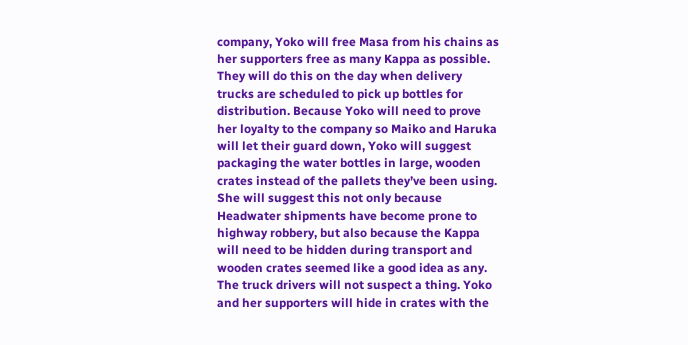company, Yoko will free Masa from his chains as her supporters free as many Kappa as possible. They will do this on the day when delivery trucks are scheduled to pick up bottles for distribution. Because Yoko will need to prove her loyalty to the company so Maiko and Haruka will let their guard down, Yoko will suggest packaging the water bottles in large, wooden crates instead of the pallets they’ve been using. She will suggest this not only because Headwater shipments have become prone to highway robbery, but also because the Kappa will need to be hidden during transport and wooden crates seemed like a good idea as any. The truck drivers will not suspect a thing. Yoko and her supporters will hide in crates with the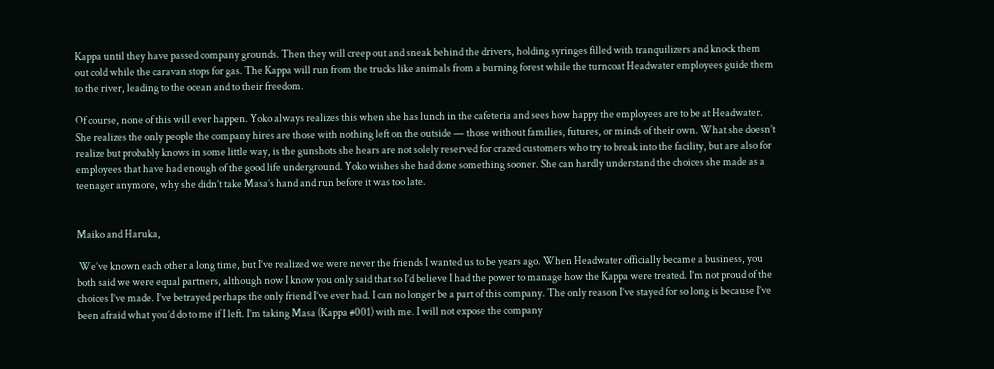Kappa until they have passed company grounds. Then they will creep out and sneak behind the drivers, holding syringes filled with tranquilizers and knock them out cold while the caravan stops for gas. The Kappa will run from the trucks like animals from a burning forest while the turncoat Headwater employees guide them to the river, leading to the ocean and to their freedom.

Of course, none of this will ever happen. Yoko always realizes this when she has lunch in the cafeteria and sees how happy the employees are to be at Headwater. She realizes the only people the company hires are those with nothing left on the outside — those without families, futures, or minds of their own. What she doesn’t realize but probably knows in some little way, is the gunshots she hears are not solely reserved for crazed customers who try to break into the facility, but are also for employees that have had enough of the good life underground. Yoko wishes she had done something sooner. She can hardly understand the choices she made as a teenager anymore, why she didn’t take Masa’s hand and run before it was too late.


Maiko and Haruka,

 We’ve known each other a long time, but I’ve realized we were never the friends I wanted us to be years ago. When Headwater officially became a business, you both said we were equal partners, although now I know you only said that so I’d believe I had the power to manage how the Kappa were treated. I’m not proud of the choices I’ve made. I’ve betrayed perhaps the only friend I’ve ever had. I can no longer be a part of this company. The only reason I’ve stayed for so long is because I’ve been afraid what you’d do to me if I left. I’m taking Masa (Kappa #001) with me. I will not expose the company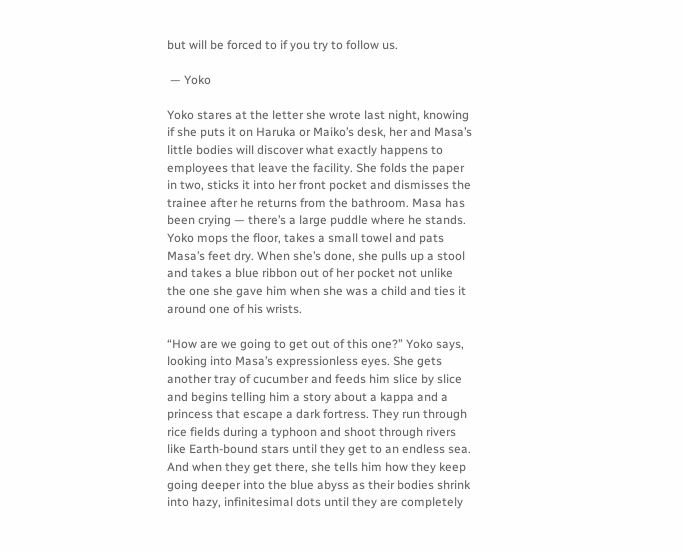but will be forced to if you try to follow us.

 — Yoko

Yoko stares at the letter she wrote last night, knowing if she puts it on Haruka or Maiko’s desk, her and Masa’s little bodies will discover what exactly happens to employees that leave the facility. She folds the paper in two, sticks it into her front pocket and dismisses the trainee after he returns from the bathroom. Masa has been crying — there’s a large puddle where he stands. Yoko mops the floor, takes a small towel and pats Masa’s feet dry. When she’s done, she pulls up a stool and takes a blue ribbon out of her pocket not unlike the one she gave him when she was a child and ties it around one of his wrists.

“How are we going to get out of this one?” Yoko says, looking into Masa’s expressionless eyes. She gets another tray of cucumber and feeds him slice by slice and begins telling him a story about a kappa and a princess that escape a dark fortress. They run through rice fields during a typhoon and shoot through rivers like Earth-bound stars until they get to an endless sea. And when they get there, she tells him how they keep going deeper into the blue abyss as their bodies shrink into hazy, infinitesimal dots until they are completely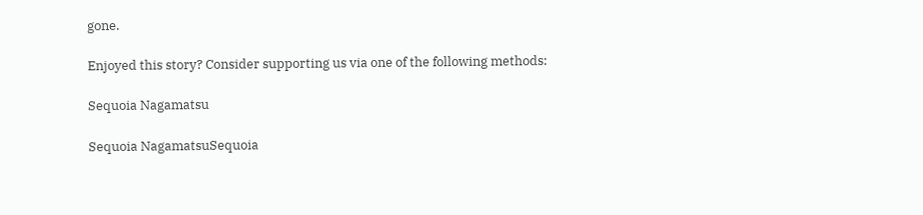gone.

Enjoyed this story? Consider supporting us via one of the following methods:

Sequoia Nagamatsu

Sequoia NagamatsuSequoia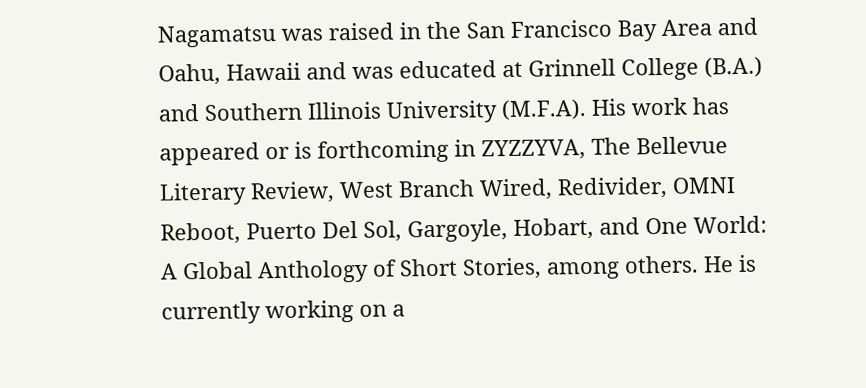Nagamatsu was raised in the San Francisco Bay Area and Oahu, Hawaii and was educated at Grinnell College (B.A.) and Southern Illinois University (M.F.A). His work has appeared or is forthcoming in ZYZZYVA, The Bellevue Literary Review, West Branch Wired, Redivider, OMNI Reboot, Puerto Del Sol, Gargoyle, Hobart, and One World: A Global Anthology of Short Stories, among others. He is currently working on a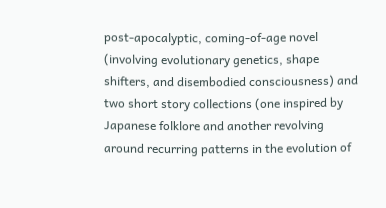post-apocalyptic, coming-of-age novel (involving evolutionary genetics, shape shifters, and disembodied consciousness) and two short story collections (one inspired by Japanese folklore and another revolving around recurring patterns in the evolution of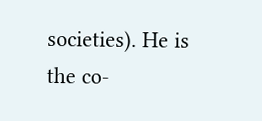societies). He is the co-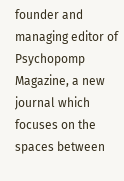founder and managing editor of Psychopomp Magazine, a new journal which focuses on the spaces between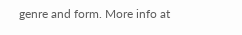genre and form. More info at